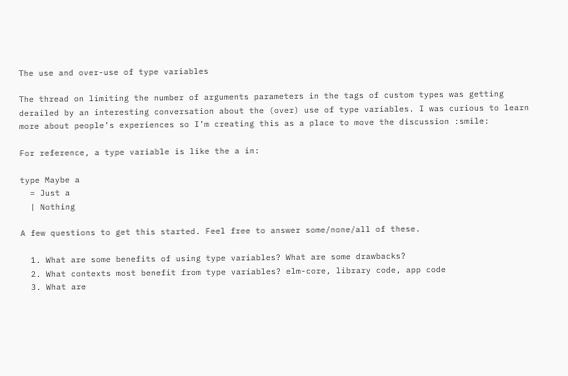The use and over-use of type variables

The thread on limiting the number of arguments parameters in the tags of custom types was getting derailed by an interesting conversation about the (over) use of type variables. I was curious to learn more about people’s experiences so I’m creating this as a place to move the discussion :smile:

For reference, a type variable is like the a in:

type Maybe a
  = Just a
  | Nothing

A few questions to get this started. Feel free to answer some/none/all of these.

  1. What are some benefits of using type variables? What are some drawbacks?
  2. What contexts most benefit from type variables? elm-core, library code, app code
  3. What are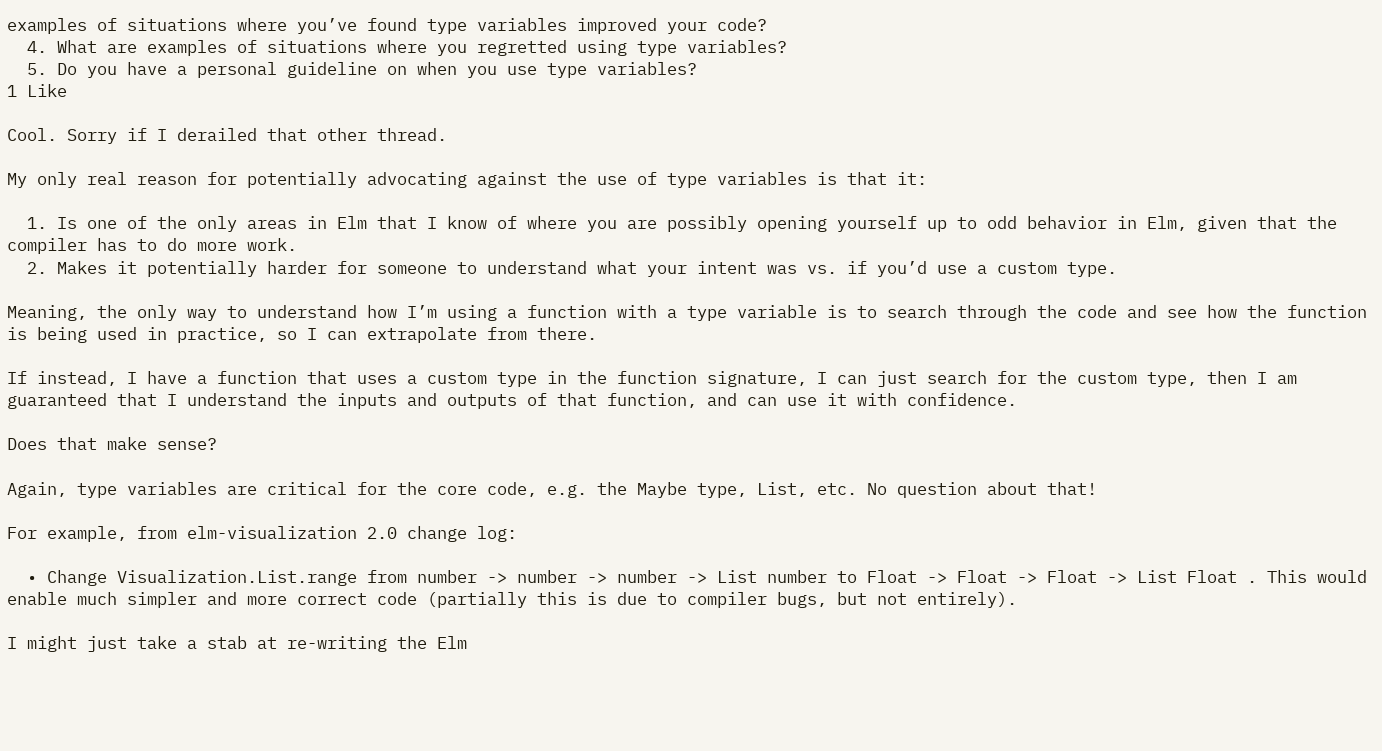examples of situations where you’ve found type variables improved your code?
  4. What are examples of situations where you regretted using type variables?
  5. Do you have a personal guideline on when you use type variables?
1 Like

Cool. Sorry if I derailed that other thread.

My only real reason for potentially advocating against the use of type variables is that it:

  1. Is one of the only areas in Elm that I know of where you are possibly opening yourself up to odd behavior in Elm, given that the compiler has to do more work.
  2. Makes it potentially harder for someone to understand what your intent was vs. if you’d use a custom type.

Meaning, the only way to understand how I’m using a function with a type variable is to search through the code and see how the function is being used in practice, so I can extrapolate from there.

If instead, I have a function that uses a custom type in the function signature, I can just search for the custom type, then I am guaranteed that I understand the inputs and outputs of that function, and can use it with confidence.

Does that make sense?

Again, type variables are critical for the core code, e.g. the Maybe type, List, etc. No question about that!

For example, from elm-visualization 2.0 change log:

  • Change Visualization.List.range from number -> number -> number -> List number to Float -> Float -> Float -> List Float . This would enable much simpler and more correct code (partially this is due to compiler bugs, but not entirely).

I might just take a stab at re-writing the Elm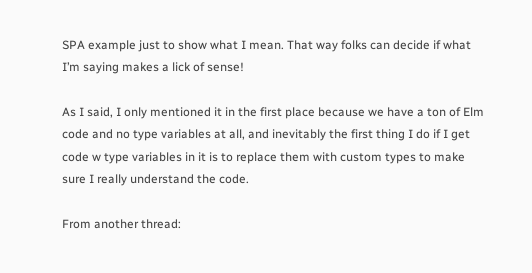SPA example just to show what I mean. That way folks can decide if what I’m saying makes a lick of sense!

As I said, I only mentioned it in the first place because we have a ton of Elm code and no type variables at all, and inevitably the first thing I do if I get code w type variables in it is to replace them with custom types to make sure I really understand the code.

From another thread: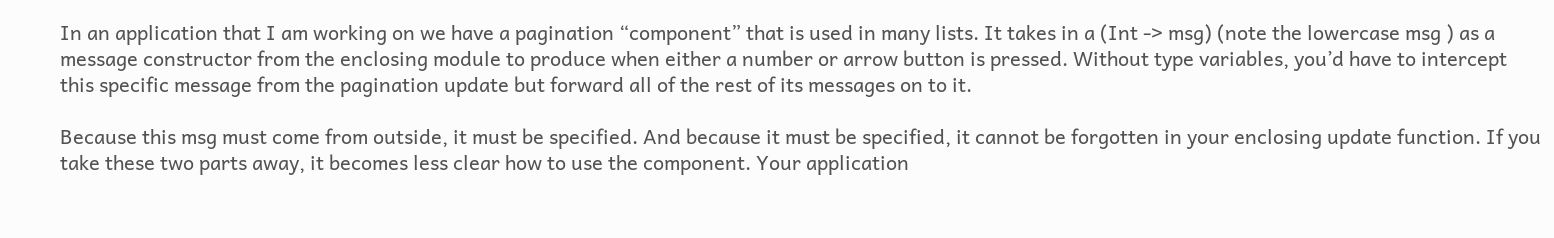In an application that I am working on we have a pagination “component” that is used in many lists. It takes in a (Int -> msg) (note the lowercase msg ) as a message constructor from the enclosing module to produce when either a number or arrow button is pressed. Without type variables, you’d have to intercept this specific message from the pagination update but forward all of the rest of its messages on to it.

Because this msg must come from outside, it must be specified. And because it must be specified, it cannot be forgotten in your enclosing update function. If you take these two parts away, it becomes less clear how to use the component. Your application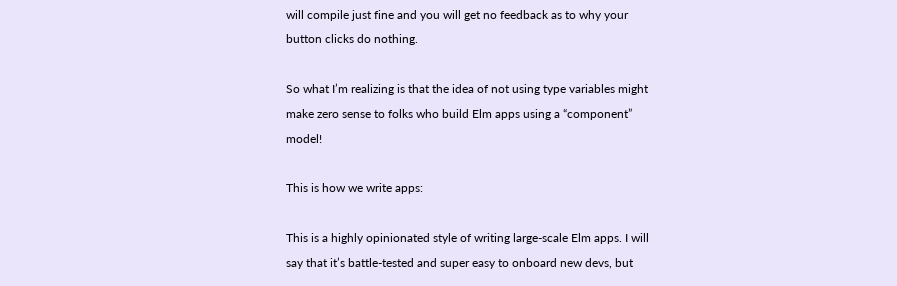will compile just fine and you will get no feedback as to why your button clicks do nothing.

So what I’m realizing is that the idea of not using type variables might make zero sense to folks who build Elm apps using a “component” model!

This is how we write apps:

This is a highly opinionated style of writing large-scale Elm apps. I will say that it’s battle-tested and super easy to onboard new devs, but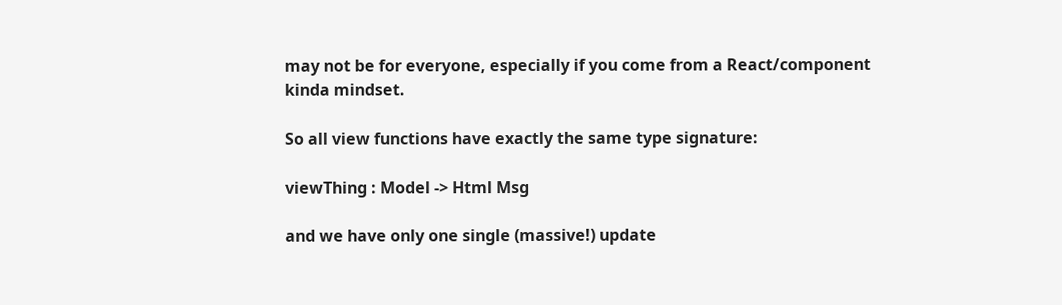may not be for everyone, especially if you come from a React/component kinda mindset.

So all view functions have exactly the same type signature:

viewThing : Model -> Html Msg

and we have only one single (massive!) update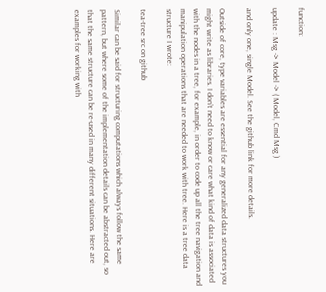function:

update : Msg -> Model -> ( Model, Cmd Msg )

and only one, single Model. See the github link for more details.

Outside of core, type variables are essential for any generalized data structures you might write as libraries. I don’t need to know or care what kind of data is associated with the nodes in a tree, for example, in order to code up all the tree navigation and manipulation operations that are needed to work with tree. Here is a tree data structure I wrote:

tea-tree src on github

Similar can be said for structuring computations which always follow the same pattern, but where some of the implementation details can be abstracted out, so that the same structure can be re-used in many different situations. Here are examples for working with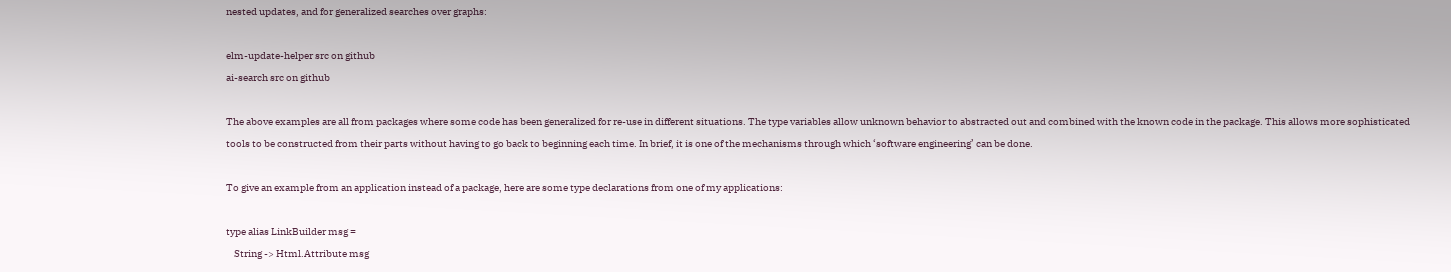nested updates, and for generalized searches over graphs:

elm-update-helper src on github
ai-search src on github

The above examples are all from packages where some code has been generalized for re-use in different situations. The type variables allow unknown behavior to abstracted out and combined with the known code in the package. This allows more sophisticated tools to be constructed from their parts without having to go back to beginning each time. In brief, it is one of the mechanisms through which ‘software engineering’ can be done.

To give an example from an application instead of a package, here are some type declarations from one of my applications:

type alias LinkBuilder msg =
    String -> Html.Attribute msg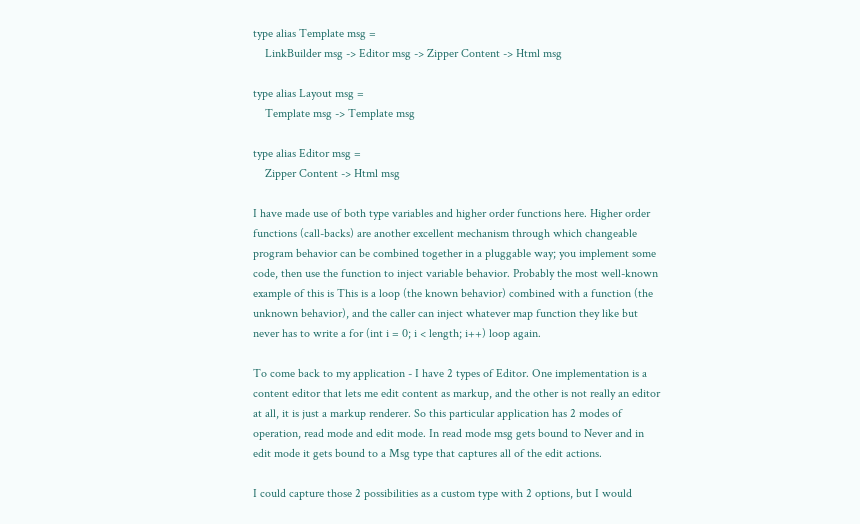type alias Template msg =
    LinkBuilder msg -> Editor msg -> Zipper Content -> Html msg

type alias Layout msg =
    Template msg -> Template msg

type alias Editor msg =
    Zipper Content -> Html msg

I have made use of both type variables and higher order functions here. Higher order functions (call-backs) are another excellent mechanism through which changeable program behavior can be combined together in a pluggable way; you implement some code, then use the function to inject variable behavior. Probably the most well-known example of this is This is a loop (the known behavior) combined with a function (the unknown behavior), and the caller can inject whatever map function they like but never has to write a for (int i = 0; i < length; i++) loop again.

To come back to my application - I have 2 types of Editor. One implementation is a content editor that lets me edit content as markup, and the other is not really an editor at all, it is just a markup renderer. So this particular application has 2 modes of operation, read mode and edit mode. In read mode msg gets bound to Never and in edit mode it gets bound to a Msg type that captures all of the edit actions.

I could capture those 2 possibilities as a custom type with 2 options, but I would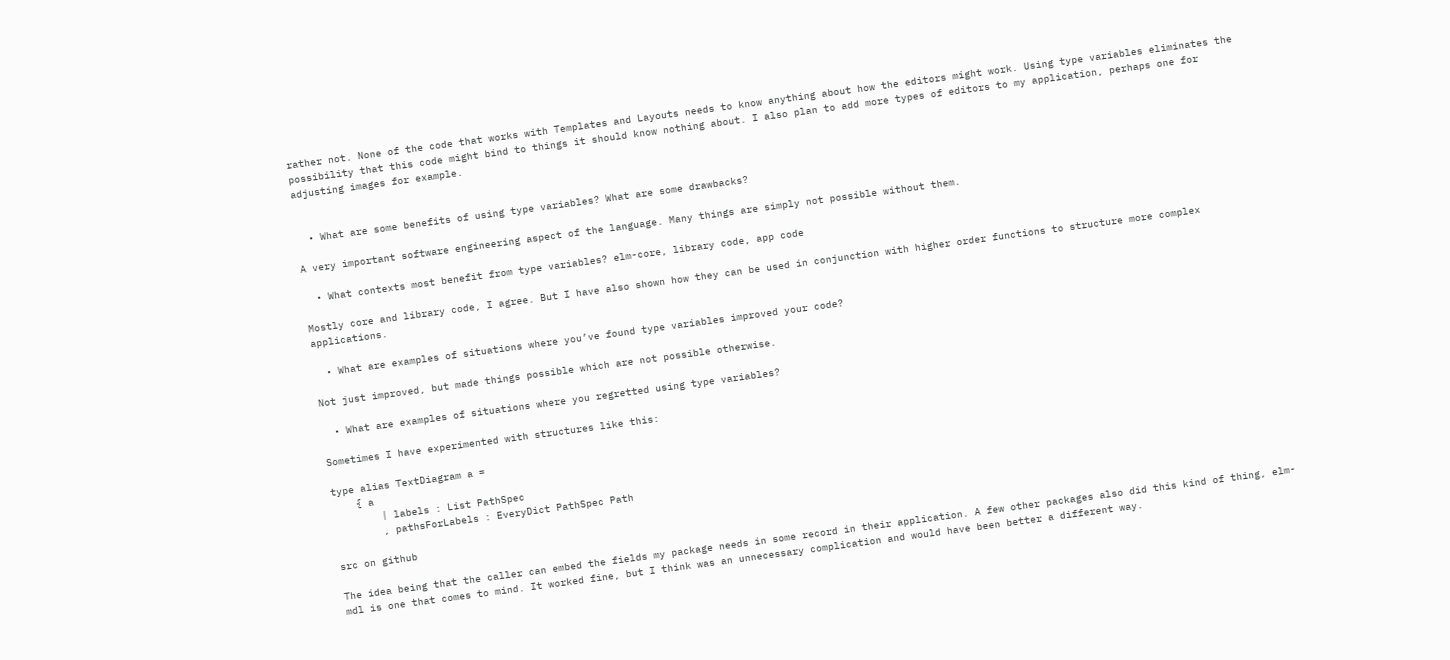rather not. None of the code that works with Templates and Layouts needs to know anything about how the editors might work. Using type variables eliminates the possibility that this code might bind to things it should know nothing about. I also plan to add more types of editors to my application, perhaps one for adjusting images for example.


  • What are some benefits of using type variables? What are some drawbacks?

A very important software engineering aspect of the language. Many things are simply not possible without them.

  • What contexts most benefit from type variables? elm-core, library code, app code

Mostly core and library code, I agree. But I have also shown how they can be used in conjunction with higher order functions to structure more complex applications.

  • What are examples of situations where you’ve found type variables improved your code?

Not just improved, but made things possible which are not possible otherwise.

  • What are examples of situations where you regretted using type variables?

Sometimes I have experimented with structures like this:

type alias TextDiagram a =
    { a
        | labels : List PathSpec
        , pathsForLabels : EveryDict PathSpec Path

src on github

The idea being that the caller can embed the fields my package needs in some record in their application. A few other packages also did this kind of thing, elm-mdl is one that comes to mind. It worked fine, but I think was an unnecessary complication and would have been better a different way.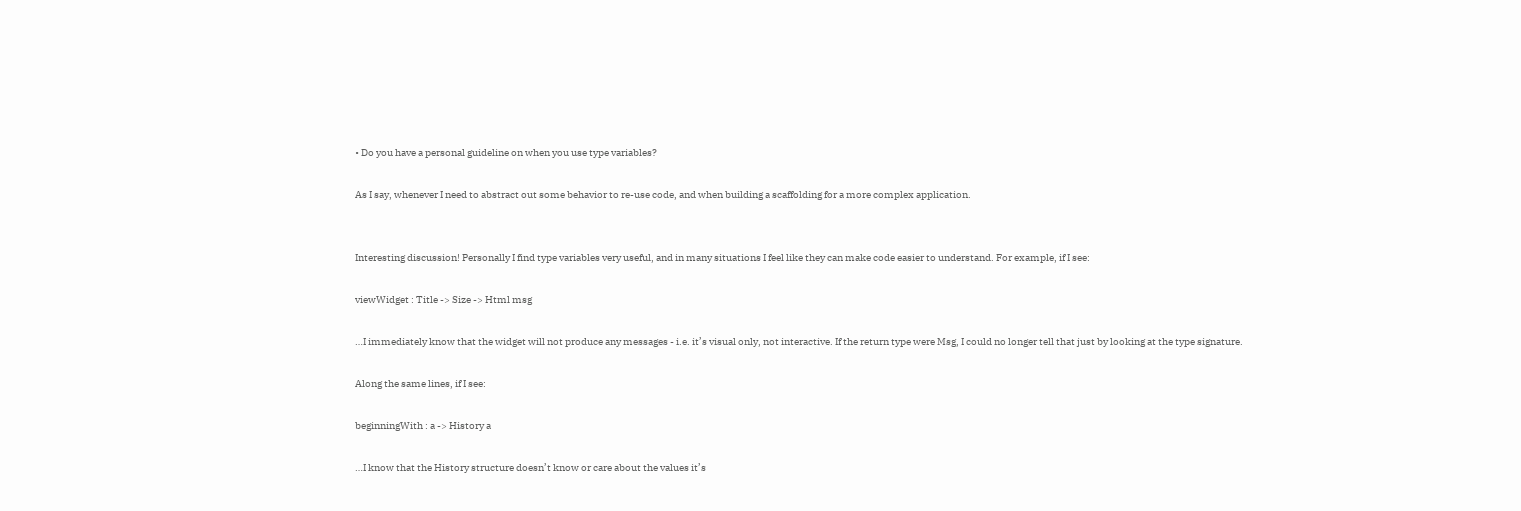• Do you have a personal guideline on when you use type variables?

As I say, whenever I need to abstract out some behavior to re-use code, and when building a scaffolding for a more complex application.


Interesting discussion! Personally I find type variables very useful, and in many situations I feel like they can make code easier to understand. For example, if I see:

viewWidget : Title -> Size -> Html msg

…I immediately know that the widget will not produce any messages - i.e. it’s visual only, not interactive. If the return type were Msg, I could no longer tell that just by looking at the type signature.

Along the same lines, if I see:

beginningWith : a -> History a

…I know that the History structure doesn’t know or care about the values it’s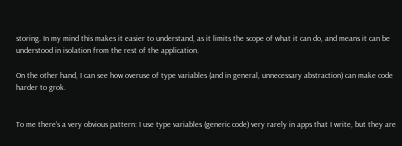storing. In my mind this makes it easier to understand, as it limits the scope of what it can do, and means it can be understood in isolation from the rest of the application.

On the other hand, I can see how overuse of type variables (and in general, unnecessary abstraction) can make code harder to grok.


To me there’s a very obvious pattern: I use type variables (generic code) very rarely in apps that I write, but they are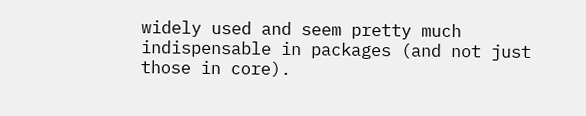widely used and seem pretty much indispensable in packages (and not just those in core).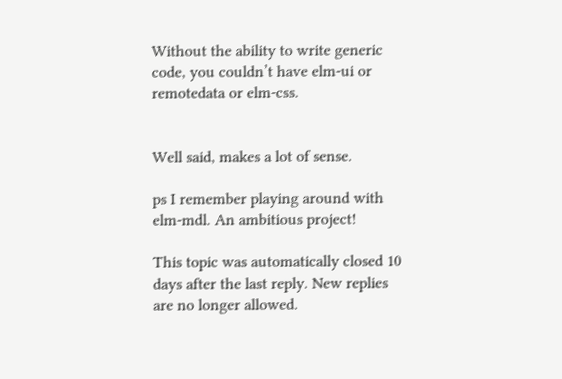Without the ability to write generic code, you couldn’t have elm-ui or remotedata or elm-css.


Well said, makes a lot of sense.

ps I remember playing around with elm-mdl. An ambitious project!

This topic was automatically closed 10 days after the last reply. New replies are no longer allowed.